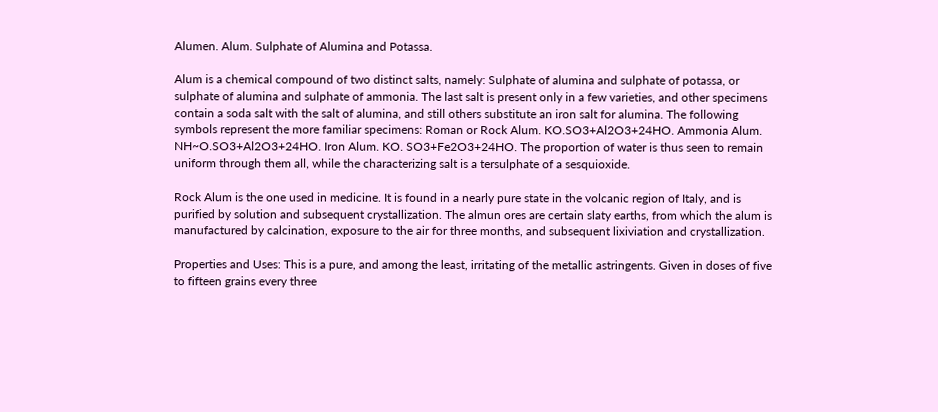Alumen. Alum. Sulphate of Alumina and Potassa.

Alum is a chemical compound of two distinct salts, namely: Sulphate of alumina and sulphate of potassa, or sulphate of alumina and sulphate of ammonia. The last salt is present only in a few varieties, and other specimens contain a soda salt with the salt of alumina, and still others substitute an iron salt for alumina. The following symbols represent the more familiar specimens: Roman or Rock Alum. KO.SO3+Al2O3+24HO. Ammonia Alum. NH~O.SO3+Al2O3+24HO. Iron Alum. KO. SO3+Fe2O3+24HO. The proportion of water is thus seen to remain uniform through them all, while the characterizing salt is a tersulphate of a sesquioxide.

Rock Alum is the one used in medicine. It is found in a nearly pure state in the volcanic region of Italy, and is purified by solution and subsequent crystallization. The almun ores are certain slaty earths, from which the alum is manufactured by calcination, exposure to the air for three months, and subsequent lixiviation and crystallization.

Properties and Uses: This is a pure, and among the least, irritating of the metallic astringents. Given in doses of five to fifteen grains every three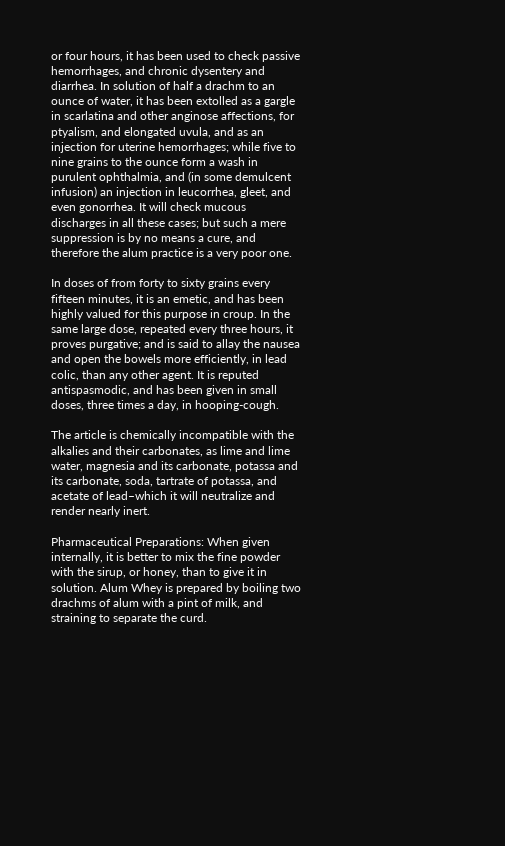or four hours, it has been used to check passive hemorrhages, and chronic dysentery and diarrhea. In solution of half a drachm to an ounce of water, it has been extolled as a gargle in scarlatina and other anginose affections, for ptyalism, and elongated uvula, and as an injection for uterine hemorrhages; while five to nine grains to the ounce form a wash in purulent ophthalmia, and (in some demulcent infusion) an injection in leucorrhea, gleet, and even gonorrhea. It will check mucous discharges in all these cases; but such a mere suppression is by no means a cure, and therefore the alum practice is a very poor one.

In doses of from forty to sixty grains every fifteen minutes, it is an emetic, and has been highly valued for this purpose in croup. In the same large dose, repeated every three hours, it proves purgative; and is said to allay the nausea and open the bowels more efficiently, in lead colic, than any other agent. It is reputed antispasmodic, and has been given in small doses, three times a day, in hooping-cough.

The article is chemically incompatible with the alkalies and their carbonates, as lime and lime water, magnesia and its carbonate, potassa and its carbonate, soda, tartrate of potassa, and acetate of lead–which it will neutralize and render nearly inert.

Pharmaceutical Preparations: When given internally, it is better to mix the fine powder with the sirup, or honey, than to give it in solution. Alum Whey is prepared by boiling two drachms of alum with a pint of milk, and straining to separate the curd.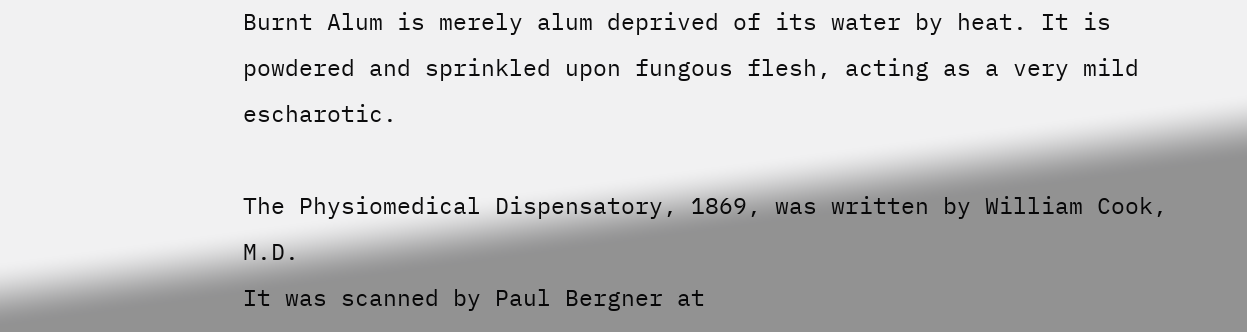Burnt Alum is merely alum deprived of its water by heat. It is powdered and sprinkled upon fungous flesh, acting as a very mild escharotic.

The Physiomedical Dispensatory, 1869, was written by William Cook, M.D.
It was scanned by Paul Bergner at